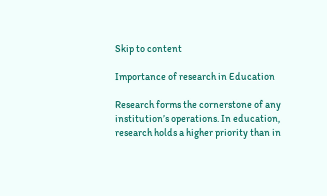Skip to content

Importance of research in Education

Research forms the cornerstone of any institution’s operations. In education, research holds a higher priority than in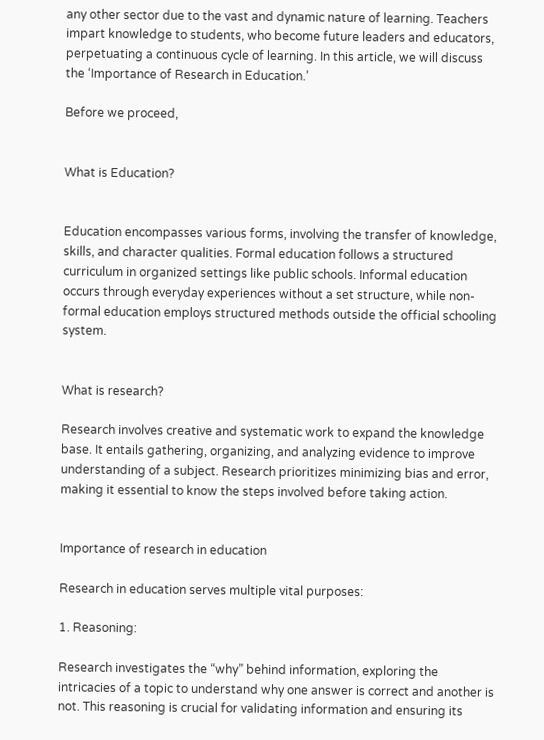any other sector due to the vast and dynamic nature of learning. Teachers impart knowledge to students, who become future leaders and educators, perpetuating a continuous cycle of learning. In this article, we will discuss the ‘Importance of Research in Education.’

Before we proceed,


What is Education?


Education encompasses various forms, involving the transfer of knowledge, skills, and character qualities. Formal education follows a structured curriculum in organized settings like public schools. Informal education occurs through everyday experiences without a set structure, while non-formal education employs structured methods outside the official schooling system.


What is research?

Research involves creative and systematic work to expand the knowledge base. It entails gathering, organizing, and analyzing evidence to improve understanding of a subject. Research prioritizes minimizing bias and error, making it essential to know the steps involved before taking action.


Importance of research in education

Research in education serves multiple vital purposes:

1. Reasoning:

Research investigates the “why” behind information, exploring the intricacies of a topic to understand why one answer is correct and another is not. This reasoning is crucial for validating information and ensuring its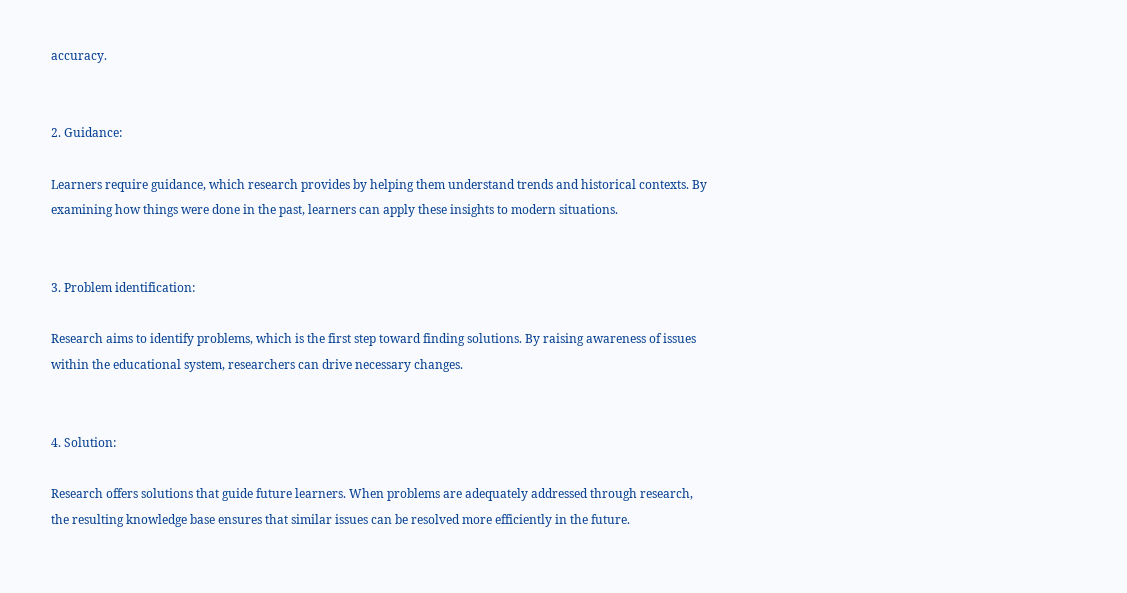accuracy.


2. Guidance:

Learners require guidance, which research provides by helping them understand trends and historical contexts. By examining how things were done in the past, learners can apply these insights to modern situations.


3. Problem identification:

Research aims to identify problems, which is the first step toward finding solutions. By raising awareness of issues within the educational system, researchers can drive necessary changes.


4. Solution:

Research offers solutions that guide future learners. When problems are adequately addressed through research, the resulting knowledge base ensures that similar issues can be resolved more efficiently in the future.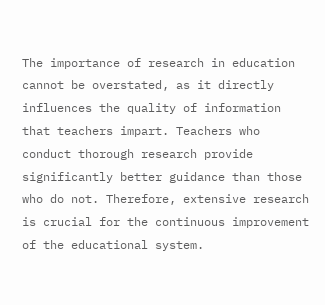The importance of research in education cannot be overstated, as it directly influences the quality of information that teachers impart. Teachers who conduct thorough research provide significantly better guidance than those who do not. Therefore, extensive research is crucial for the continuous improvement of the educational system.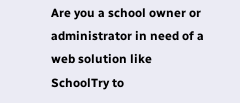Are you a school owner or administrator in need of a web solution like SchoolTry to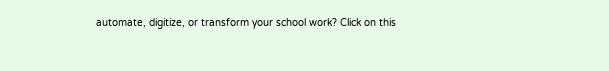automate, digitize, or transform your school work? Click on this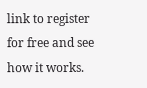link to register for free and see how it works.